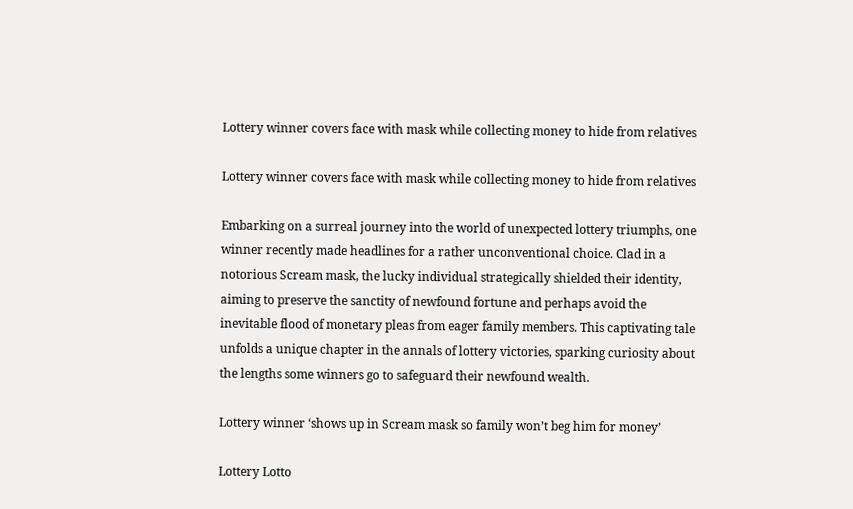Lottery winner covers face with mask while collecting money to hide from relatives

Lottery winner covers face with mask while collecting money to hide from relatives

Embarking on a surreal journey into the world of unexpected lottery triumphs, one winner recently made headlines for a rather unconventional choice. Clad in a notorious Scream mask, the lucky individual strategically shielded their identity, aiming to preserve the sanctity of newfound fortune and perhaps avoid the inevitable flood of monetary pleas from eager family members. This captivating tale unfolds a unique chapter in the annals of lottery victories, sparking curiosity about the lengths some winners go to safeguard their newfound wealth.

Lottery winner ‘shows up in Scream mask so family won’t beg him for money’

Lottery Lotto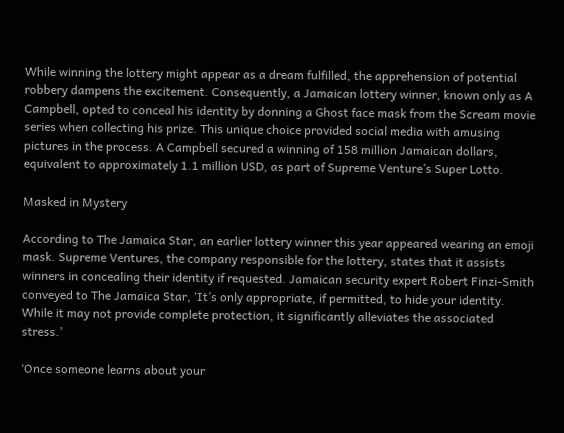While winning the lottery might appear as a dream fulfilled, the apprehension of potential robbery dampens the excitement. Consequently, a Jamaican lottery winner, known only as A Campbell, opted to conceal his identity by donning a Ghost face mask from the Scream movie series when collecting his prize. This unique choice provided social media with amusing pictures in the process. A Campbell secured a winning of 158 million Jamaican dollars, equivalent to approximately 1.1 million USD, as part of Supreme Venture’s Super Lotto.

Masked in Mystery

According to The Jamaica Star, an earlier lottery winner this year appeared wearing an emoji mask. Supreme Ventures, the company responsible for the lottery, states that it assists winners in concealing their identity if requested. Jamaican security expert Robert Finzi-Smith conveyed to The Jamaica Star, ‘It’s only appropriate, if permitted, to hide your identity. While it may not provide complete protection, it significantly alleviates the associated stress.’

‘Once someone learns about your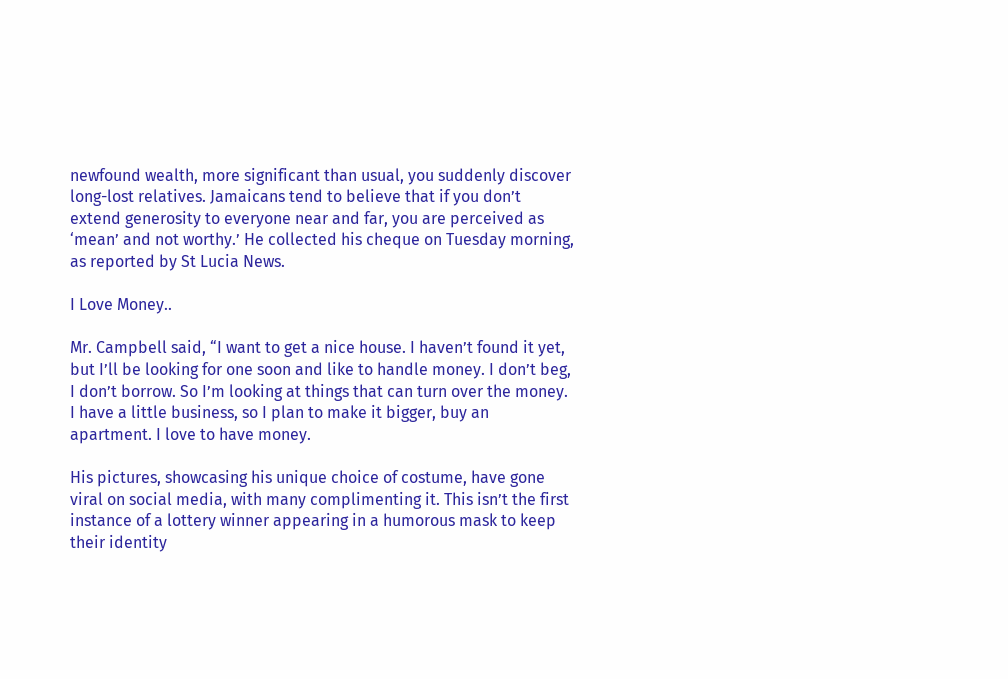newfound wealth, more significant than usual, you suddenly discover long-lost relatives. Jamaicans tend to believe that if you don’t extend generosity to everyone near and far, you are perceived as ‘mean’ and not worthy.’ He collected his cheque on Tuesday morning, as reported by St Lucia News.

I Love Money..

Mr. Campbell said, “I want to get a nice house. I haven’t found it yet, but I’ll be looking for one soon and like to handle money. I don’t beg, I don’t borrow. So I’m looking at things that can turn over the money. I have a little business, so I plan to make it bigger, buy an apartment. I love to have money.

His pictures, showcasing his unique choice of costume, have gone viral on social media, with many complimenting it. This isn’t the first instance of a lottery winner appearing in a humorous mask to keep their identity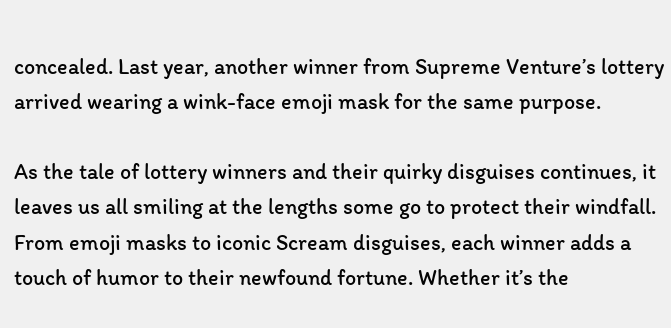concealed. Last year, another winner from Supreme Venture’s lottery arrived wearing a wink-face emoji mask for the same purpose.

As the tale of lottery winners and their quirky disguises continues, it leaves us all smiling at the lengths some go to protect their windfall. From emoji masks to iconic Scream disguises, each winner adds a touch of humor to their newfound fortune. Whether it’s the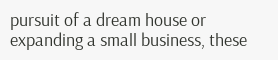pursuit of a dream house or expanding a small business, these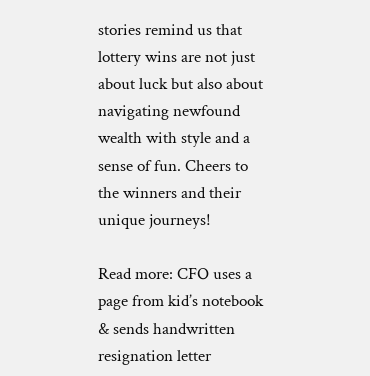stories remind us that lottery wins are not just about luck but also about navigating newfound wealth with style and a sense of fun. Cheers to the winners and their unique journeys!

Read more: CFO uses a page from kid’s notebook & sends handwritten resignation letter